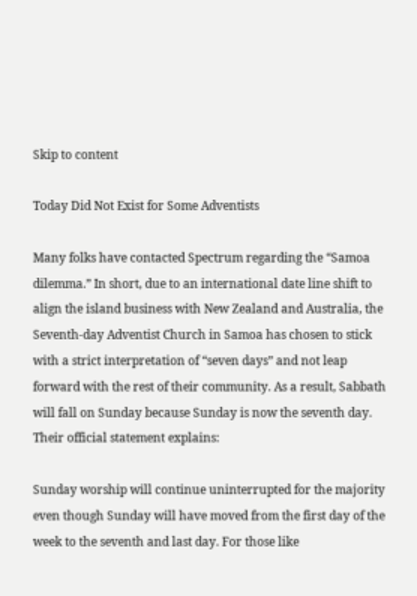Skip to content

Today Did Not Exist for Some Adventists

Many folks have contacted Spectrum regarding the “Samoa dilemma.” In short, due to an international date line shift to align the island business with New Zealand and Australia, the Seventh-day Adventist Church in Samoa has chosen to stick with a strict interpretation of “seven days” and not leap forward with the rest of their community. As a result, Sabbath will fall on Sunday because Sunday is now the seventh day. Their official statement explains:

Sunday worship will continue uninterrupted for the majority even though Sunday will have moved from the first day of the week to the seventh and last day. For those like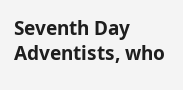Seventh Day Adventists, who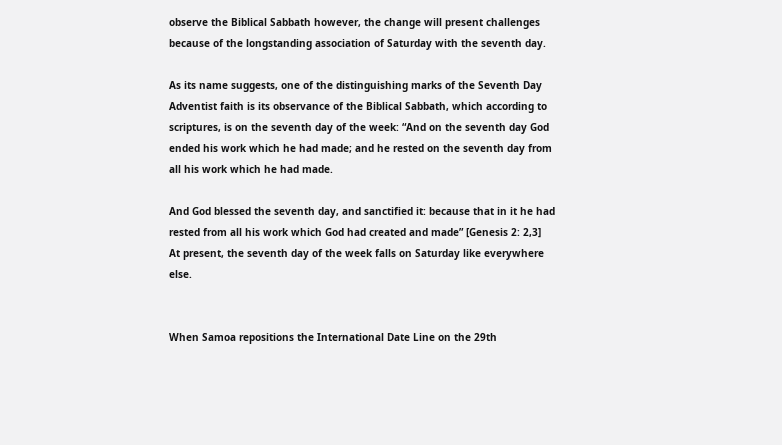observe the Biblical Sabbath however, the change will present challenges because of the longstanding association of Saturday with the seventh day.

As its name suggests, one of the distinguishing marks of the Seventh Day Adventist faith is its observance of the Biblical Sabbath, which according to scriptures, is on the seventh day of the week: “And on the seventh day God ended his work which he had made; and he rested on the seventh day from all his work which he had made.

And God blessed the seventh day, and sanctified it: because that in it he had rested from all his work which God had created and made” [Genesis 2: 2,3]
At present, the seventh day of the week falls on Saturday like everywhere else.


When Samoa repositions the International Date Line on the 29th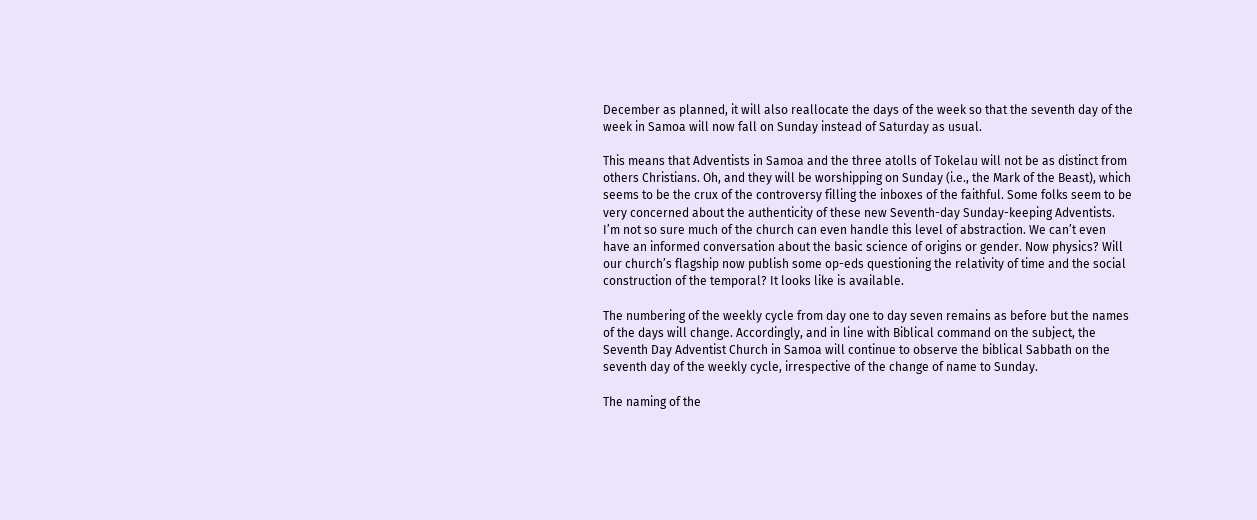December as planned, it will also reallocate the days of the week so that the seventh day of the week in Samoa will now fall on Sunday instead of Saturday as usual.

This means that Adventists in Samoa and the three atolls of Tokelau will not be as distinct from others Christians. Oh, and they will be worshipping on Sunday (i.e., the Mark of the Beast), which seems to be the crux of the controversy filling the inboxes of the faithful. Some folks seem to be very concerned about the authenticity of these new Seventh-day Sunday-keeping Adventists. I’m not so sure much of the church can even handle this level of abstraction. We can’t even have an informed conversation about the basic science of origins or gender. Now physics? Will our church’s flagship now publish some op-eds questioning the relativity of time and the social construction of the temporal? It looks like is available.

The numbering of the weekly cycle from day one to day seven remains as before but the names of the days will change. Accordingly, and in line with Biblical command on the subject, the Seventh Day Adventist Church in Samoa will continue to observe the biblical Sabbath on the seventh day of the weekly cycle, irrespective of the change of name to Sunday.

The naming of the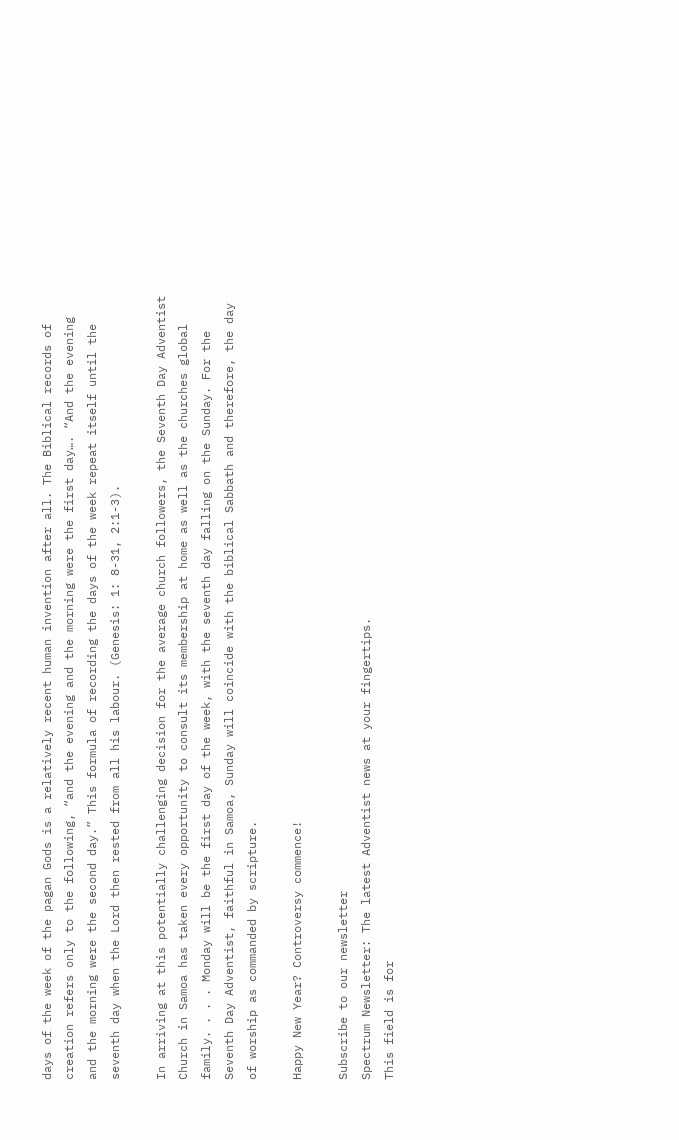days of the week of the pagan Gods is a relatively recent human invention after all. The Biblical records of creation refers only to the following, “and the evening and the morning were the first day…. “And the evening and the morning were the second day.” This formula of recording the days of the week repeat itself until the seventh day when the Lord then rested from all his labour. (Genesis: 1: 8-31, 2:1-3).

In arriving at this potentially challenging decision for the average church followers, the Seventh Day Adventist Church in Samoa has taken every opportunity to consult its membership at home as well as the churches global family. . . . Monday will be the first day of the week, with the seventh day falling on the Sunday. For the Seventh Day Adventist, faithful in Samoa, Sunday will coincide with the biblical Sabbath and therefore, the day of worship as commanded by scripture.

Happy New Year? Controversy commence!

Subscribe to our newsletter
Spectrum Newsletter: The latest Adventist news at your fingertips.
This field is for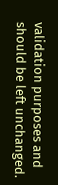validation purposes and should be left unchanged.